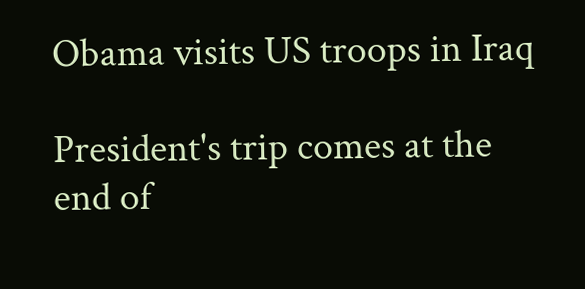Obama visits US troops in Iraq

President's trip comes at the end of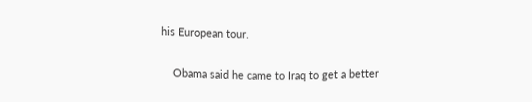his European tour.

    Obama said he came to Iraq to get a better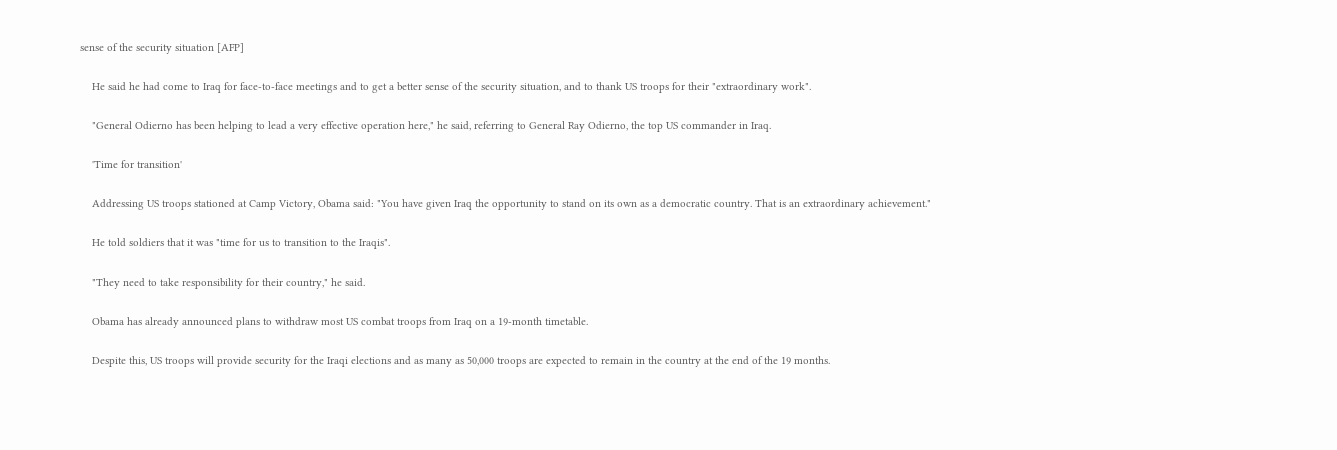sense of the security situation [AFP]

    He said he had come to Iraq for face-to-face meetings and to get a better sense of the security situation, and to thank US troops for their "extraordinary work".

    "General Odierno has been helping to lead a very effective operation here," he said, referring to General Ray Odierno, the top US commander in Iraq.

    'Time for transition'

    Addressing US troops stationed at Camp Victory, Obama said: "You have given Iraq the opportunity to stand on its own as a democratic country. That is an extraordinary achievement."

    He told soldiers that it was "time for us to transition to the Iraqis".

    "They need to take responsibility for their country," he said.

    Obama has already announced plans to withdraw most US combat troops from Iraq on a 19-month timetable.

    Despite this, US troops will provide security for the Iraqi elections and as many as 50,000 troops are expected to remain in the country at the end of the 19 months.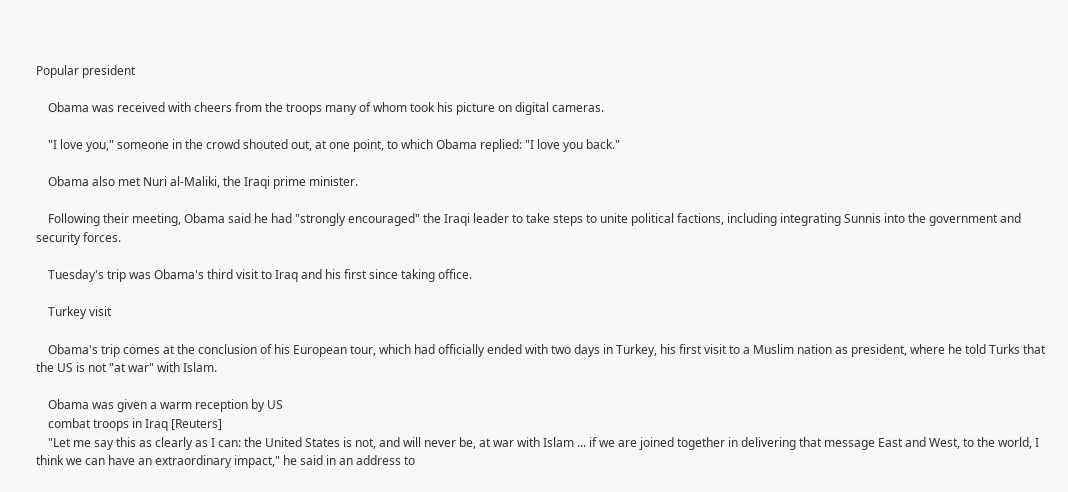Popular president

    Obama was received with cheers from the troops many of whom took his picture on digital cameras.

    "I love you," someone in the crowd shouted out, at one point, to which Obama replied: "I love you back."

    Obama also met Nuri al-Maliki, the Iraqi prime minister.

    Following their meeting, Obama said he had "strongly encouraged" the Iraqi leader to take steps to unite political factions, including integrating Sunnis into the government and security forces.

    Tuesday's trip was Obama's third visit to Iraq and his first since taking office.

    Turkey visit

    Obama's trip comes at the conclusion of his European tour, which had officially ended with two days in Turkey, his first visit to a Muslim nation as president, where he told Turks that the US is not "at war" with Islam.

    Obama was given a warm reception by US
    combat troops in Iraq [Reuters]
    "Let me say this as clearly as I can: the United States is not, and will never be, at war with Islam ... if we are joined together in delivering that message East and West, to the world, I think we can have an extraordinary impact," he said in an address to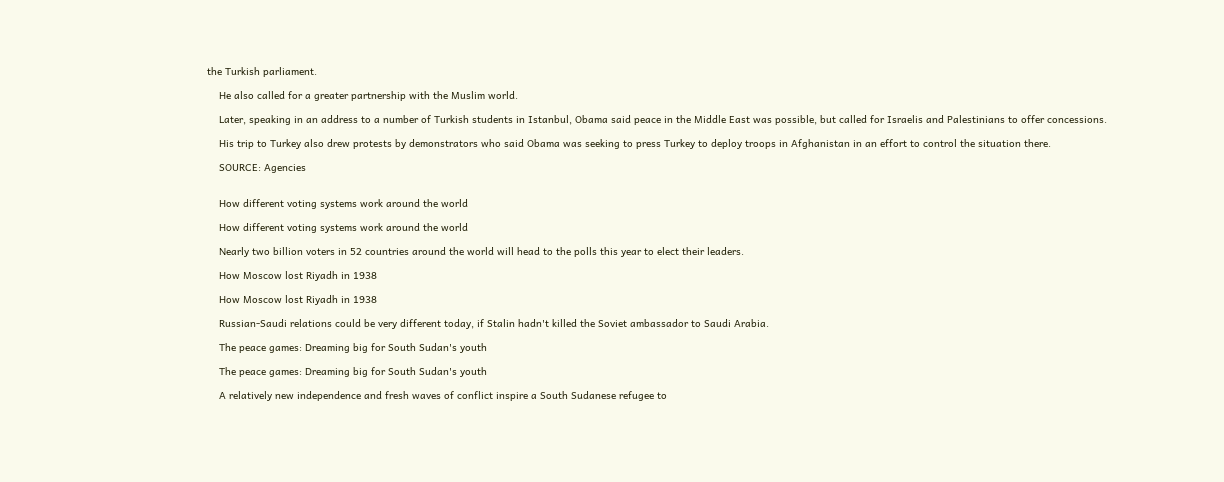the Turkish parliament.

    He also called for a greater partnership with the Muslim world.

    Later, speaking in an address to a number of Turkish students in Istanbul, Obama said peace in the Middle East was possible, but called for Israelis and Palestinians to offer concessions.

    His trip to Turkey also drew protests by demonstrators who said Obama was seeking to press Turkey to deploy troops in Afghanistan in an effort to control the situation there.

    SOURCE: Agencies


    How different voting systems work around the world

    How different voting systems work around the world

    Nearly two billion voters in 52 countries around the world will head to the polls this year to elect their leaders.

    How Moscow lost Riyadh in 1938

    How Moscow lost Riyadh in 1938

    Russian-Saudi relations could be very different today, if Stalin hadn't killed the Soviet ambassador to Saudi Arabia.

    The peace games: Dreaming big for South Sudan's youth

    The peace games: Dreaming big for South Sudan's youth

    A relatively new independence and fresh waves of conflict inspire a South Sudanese refugee to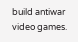build antiwar video games.